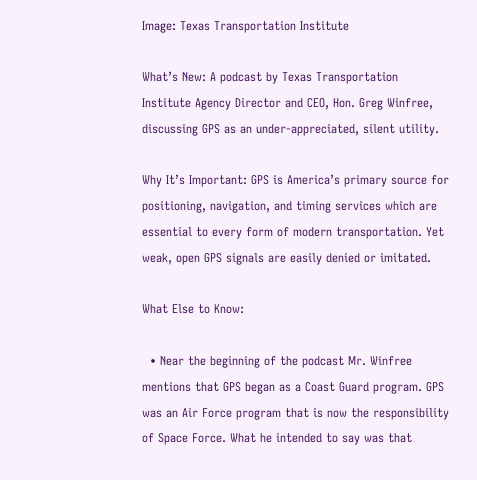Image: Texas Transportation Institute

What’s New: A podcast by Texas Transportation Institute Agency Director and CEO, Hon. Greg Winfree, discussing GPS as an under-appreciated, silent utility.

Why It’s Important: GPS is America’s primary source for positioning, navigation, and timing services which are essential to every form of modern transportation. Yet weak, open GPS signals are easily denied or imitated.

What Else to Know:

  • Near the beginning of the podcast Mr. Winfree mentions that GPS began as a Coast Guard program. GPS was an Air Force program that is now the responsibility of Space Force. What he intended to say was that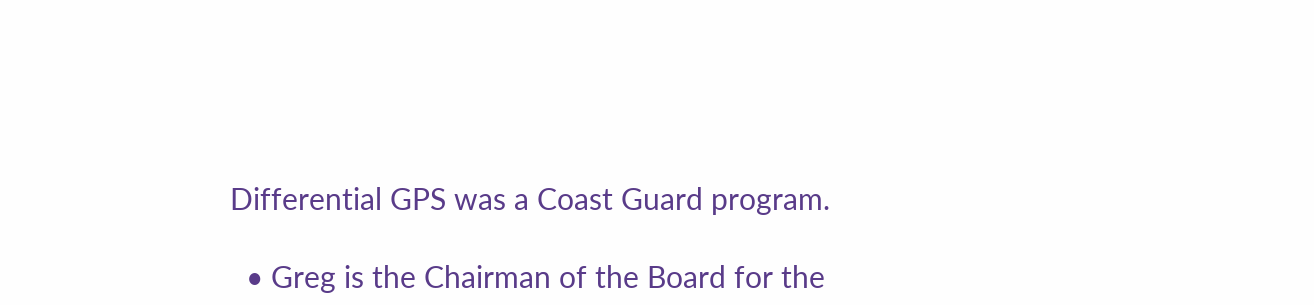Differential GPS was a Coast Guard program.

  • Greg is the Chairman of the Board for the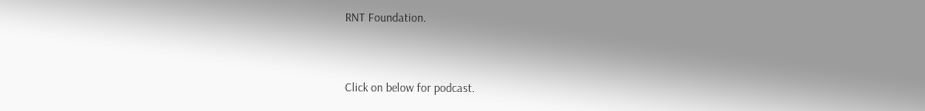RNT Foundation.


Click on below for podcast.